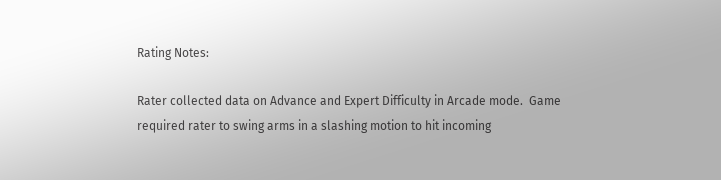Rating Notes:

Rater collected data on Advance and Expert Difficulty in Arcade mode.  Game required rater to swing arms in a slashing motion to hit incoming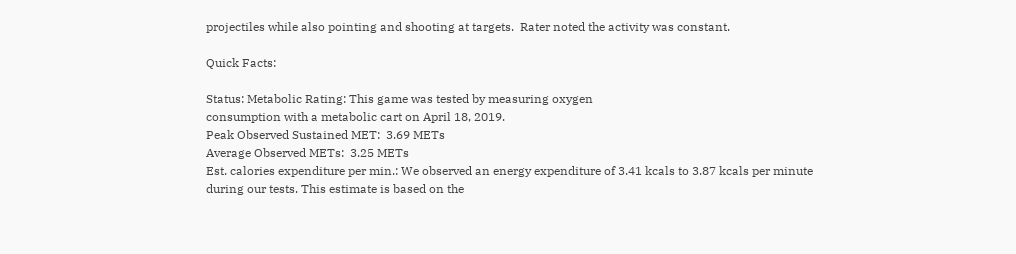projectiles while also pointing and shooting at targets.  Rater noted the activity was constant.

Quick Facts:

Status: Metabolic Rating: This game was tested by measuring oxygen
consumption with a metabolic cart on April 18, 2019.
Peak Observed Sustained MET:  3.69 METs
Average Observed METs:  3.25 METs
Est. calories expenditure per min.: We observed an energy expenditure of 3.41 kcals to 3.87 kcals per minute
during our tests. This estimate is based on the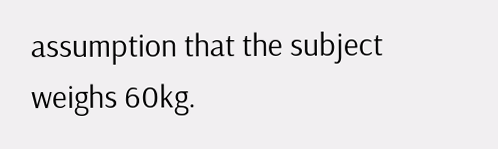assumption that the subject
weighs 60kg.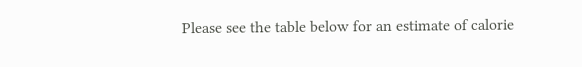Please see the table below for an estimate of calorie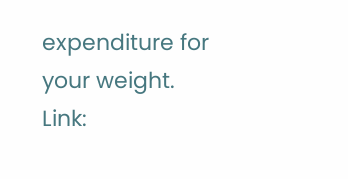expenditure for your weight.
Link: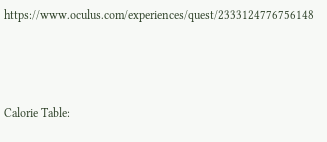https://www.oculus.com/experiences/quest/2333124776756148



Calorie Table: